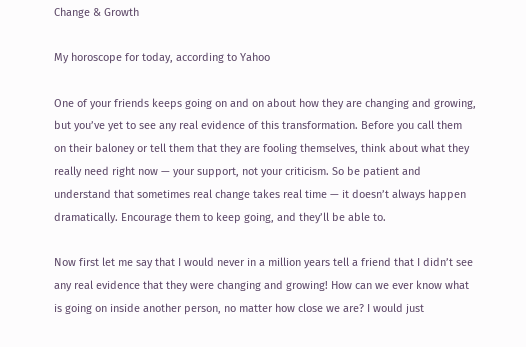Change & Growth

My horoscope for today, according to Yahoo

One of your friends keeps going on and on about how they are changing and growing, but you’ve yet to see any real evidence of this transformation. Before you call them on their baloney or tell them that they are fooling themselves, think about what they really need right now — your support, not your criticism. So be patient and understand that sometimes real change takes real time — it doesn’t always happen dramatically. Encourage them to keep going, and they’ll be able to.

Now first let me say that I would never in a million years tell a friend that I didn’t see any real evidence that they were changing and growing! How can we ever know what is going on inside another person, no matter how close we are? I would just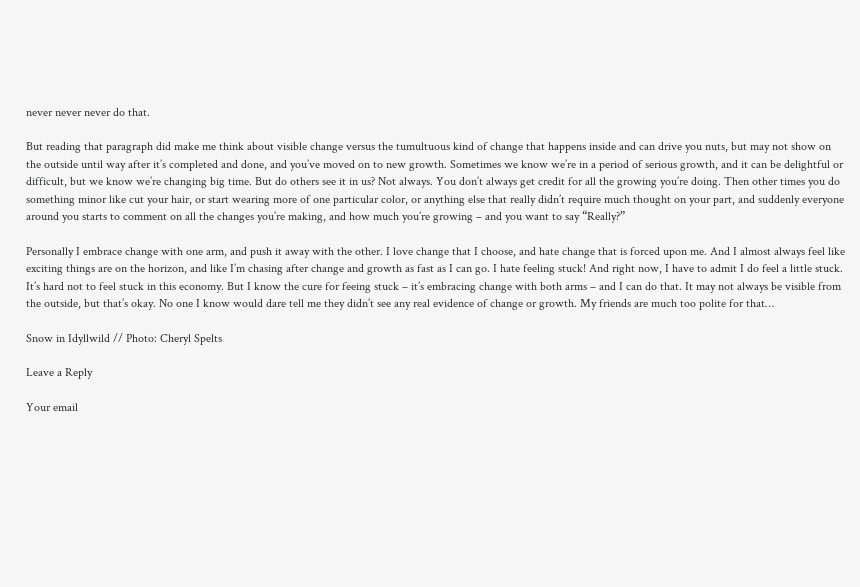never never never do that.

But reading that paragraph did make me think about visible change versus the tumultuous kind of change that happens inside and can drive you nuts, but may not show on the outside until way after it’s completed and done, and you’ve moved on to new growth. Sometimes we know we’re in a period of serious growth, and it can be delightful or difficult, but we know we’re changing big time. But do others see it in us? Not always. You don’t always get credit for all the growing you’re doing. Then other times you do something minor like cut your hair, or start wearing more of one particular color, or anything else that really didn’t require much thought on your part, and suddenly everyone around you starts to comment on all the changes you’re making, and how much you’re growing – and you want to say “Really?”

Personally I embrace change with one arm, and push it away with the other. I love change that I choose, and hate change that is forced upon me. And I almost always feel like exciting things are on the horizon, and like I’m chasing after change and growth as fast as I can go. I hate feeling stuck! And right now, I have to admit I do feel a little stuck. It’s hard not to feel stuck in this economy. But I know the cure for feeing stuck – it’s embracing change with both arms – and I can do that. It may not always be visible from the outside, but that’s okay. No one I know would dare tell me they didn’t see any real evidence of change or growth. My friends are much too polite for that…

Snow in Idyllwild // Photo: Cheryl Spelts

Leave a Reply

Your email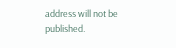address will not be published.